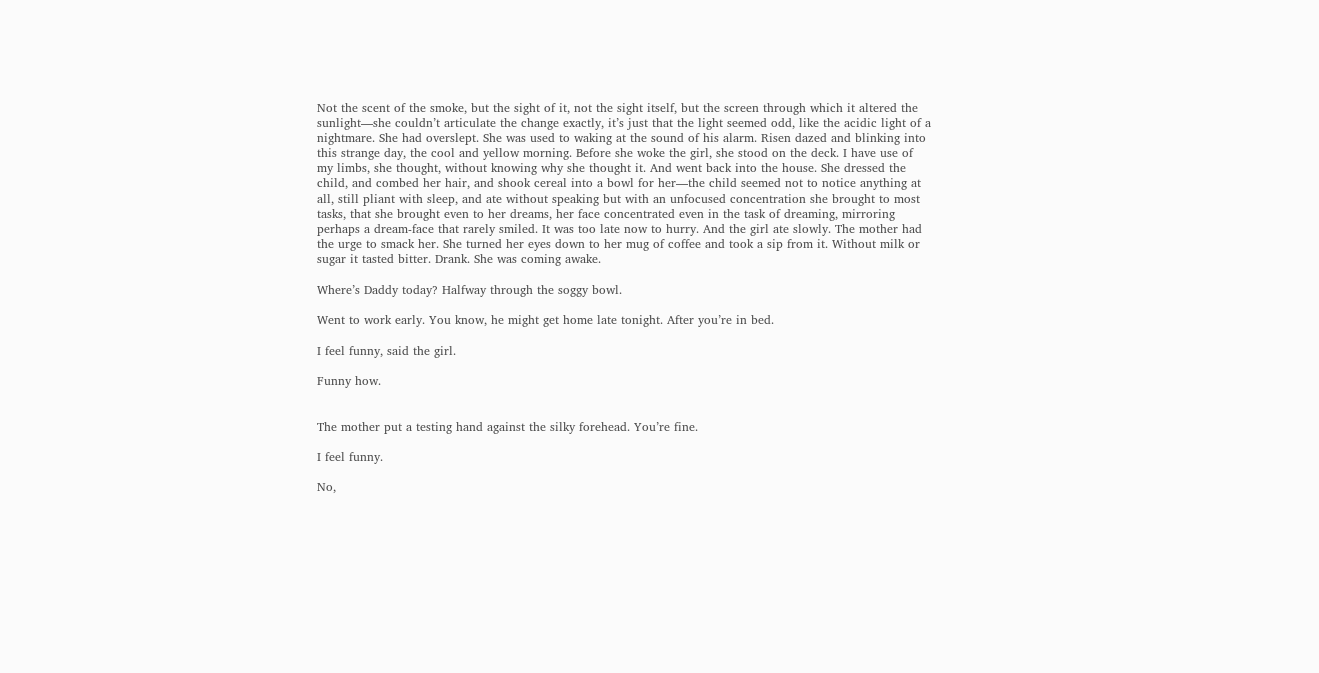Not the scent of the smoke, but the sight of it, not the sight itself, but the screen through which it altered the sunlight—she couldn’t articulate the change exactly, it’s just that the light seemed odd, like the acidic light of a nightmare. She had overslept. She was used to waking at the sound of his alarm. Risen dazed and blinking into this strange day, the cool and yellow morning. Before she woke the girl, she stood on the deck. I have use of my limbs, she thought, without knowing why she thought it. And went back into the house. She dressed the child, and combed her hair, and shook cereal into a bowl for her—the child seemed not to notice anything at all, still pliant with sleep, and ate without speaking but with an unfocused concentration she brought to most tasks, that she brought even to her dreams, her face concentrated even in the task of dreaming, mirroring perhaps a dream-face that rarely smiled. It was too late now to hurry. And the girl ate slowly. The mother had the urge to smack her. She turned her eyes down to her mug of coffee and took a sip from it. Without milk or sugar it tasted bitter. Drank. She was coming awake.

Where’s Daddy today? Halfway through the soggy bowl.

Went to work early. You know, he might get home late tonight. After you’re in bed.

I feel funny, said the girl.

Funny how.


The mother put a testing hand against the silky forehead. You’re fine.

I feel funny.

No,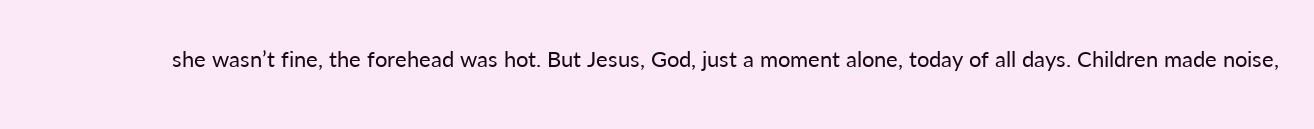she wasn’t fine, the forehead was hot. But Jesus, God, just a moment alone, today of all days. Children made noise,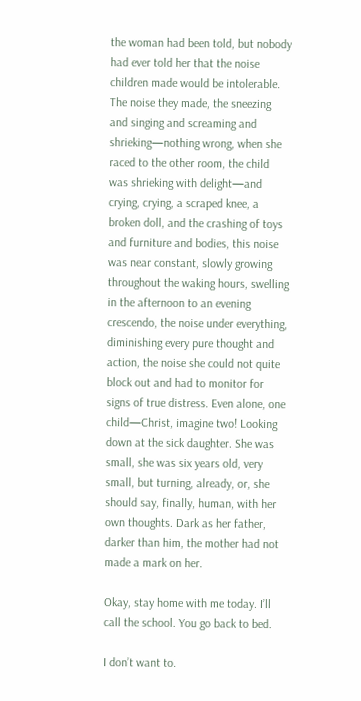the woman had been told, but nobody had ever told her that the noise children made would be intolerable. The noise they made, the sneezing and singing and screaming and shrieking—nothing wrong, when she raced to the other room, the child was shrieking with delight—and crying, crying, a scraped knee, a broken doll, and the crashing of toys and furniture and bodies, this noise was near constant, slowly growing throughout the waking hours, swelling in the afternoon to an evening crescendo, the noise under everything, diminishing every pure thought and action, the noise she could not quite block out and had to monitor for signs of true distress. Even alone, one child—Christ, imagine two! Looking down at the sick daughter. She was small, she was six years old, very small, but turning, already, or, she should say, finally, human, with her own thoughts. Dark as her father, darker than him, the mother had not made a mark on her.

Okay, stay home with me today. I’ll call the school. You go back to bed.

I don’t want to.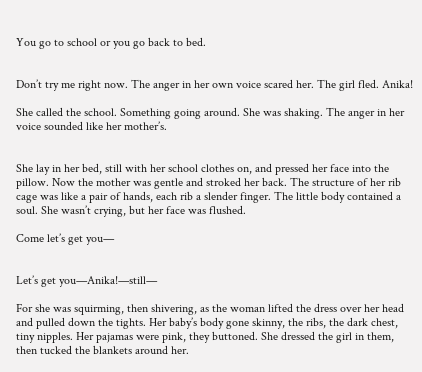You go to school or you go back to bed.


Don’t try me right now. The anger in her own voice scared her. The girl fled. Anika!

She called the school. Something going around. She was shaking. The anger in her voice sounded like her mother’s.


She lay in her bed, still with her school clothes on, and pressed her face into the pillow. Now the mother was gentle and stroked her back. The structure of her rib cage was like a pair of hands, each rib a slender finger. The little body contained a soul. She wasn’t crying, but her face was flushed.

Come let’s get you—


Let’s get you—Anika!—still—

For she was squirming, then shivering, as the woman lifted the dress over her head and pulled down the tights. Her baby’s body gone skinny, the ribs, the dark chest, tiny nipples. Her pajamas were pink, they buttoned. She dressed the girl in them, then tucked the blankets around her.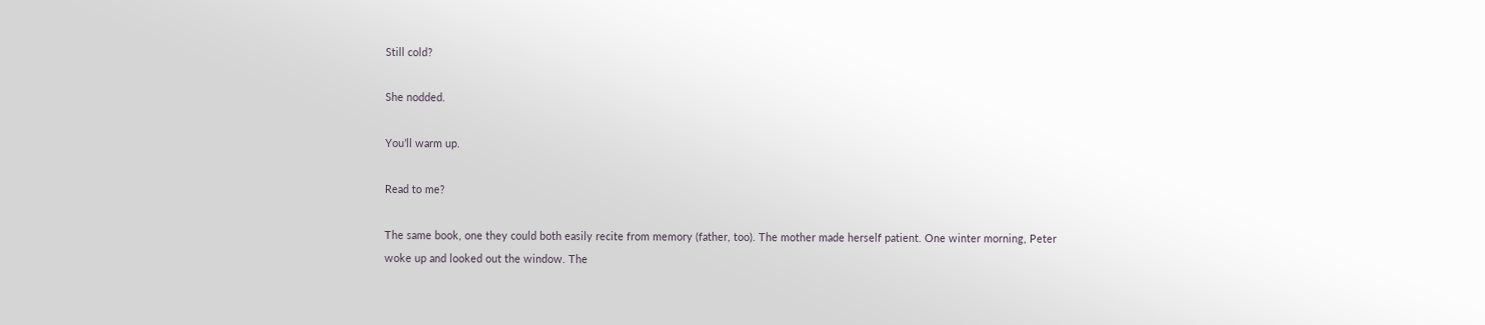Still cold?

She nodded.

You’ll warm up.

Read to me?

The same book, one they could both easily recite from memory (father, too). The mother made herself patient. One winter morning, Peter woke up and looked out the window. The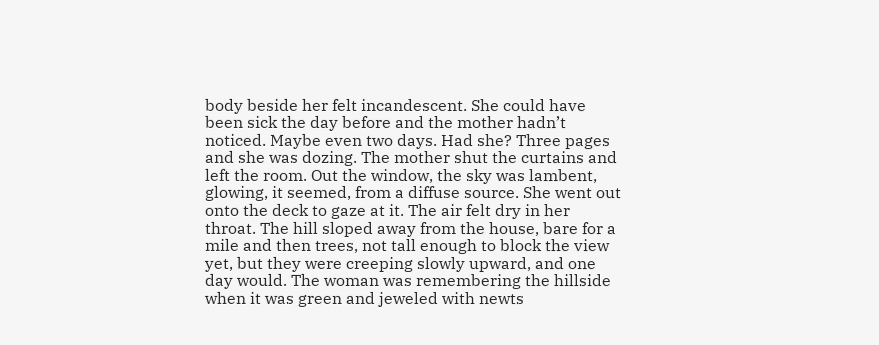body beside her felt incandescent. She could have been sick the day before and the mother hadn’t noticed. Maybe even two days. Had she? Three pages and she was dozing. The mother shut the curtains and left the room. Out the window, the sky was lambent, glowing, it seemed, from a diffuse source. She went out onto the deck to gaze at it. The air felt dry in her throat. The hill sloped away from the house, bare for a mile and then trees, not tall enough to block the view yet, but they were creeping slowly upward, and one day would. The woman was remembering the hillside when it was green and jeweled with newts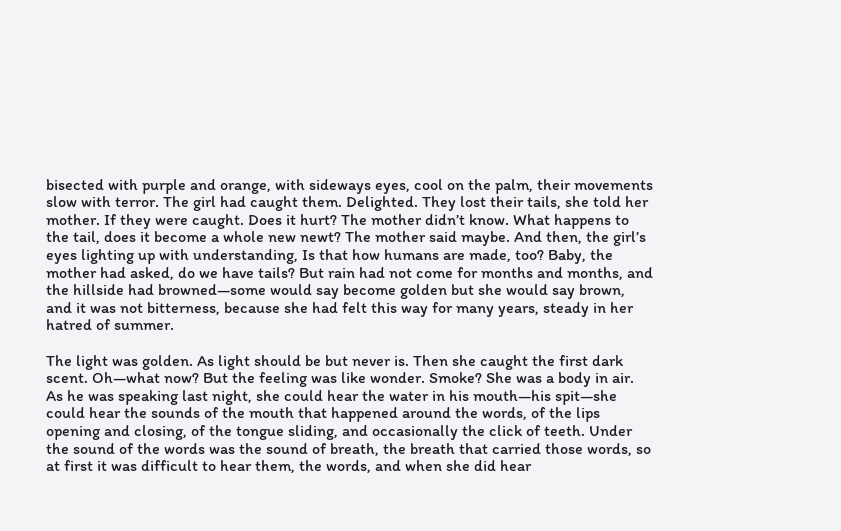bisected with purple and orange, with sideways eyes, cool on the palm, their movements slow with terror. The girl had caught them. Delighted. They lost their tails, she told her mother. If they were caught. Does it hurt? The mother didn’t know. What happens to the tail, does it become a whole new newt? The mother said maybe. And then, the girl’s eyes lighting up with understanding, Is that how humans are made, too? Baby, the mother had asked, do we have tails? But rain had not come for months and months, and the hillside had browned—some would say become golden but she would say brown, and it was not bitterness, because she had felt this way for many years, steady in her hatred of summer.

The light was golden. As light should be but never is. Then she caught the first dark scent. Oh—what now? But the feeling was like wonder. Smoke? She was a body in air. As he was speaking last night, she could hear the water in his mouth—his spit—she could hear the sounds of the mouth that happened around the words, of the lips opening and closing, of the tongue sliding, and occasionally the click of teeth. Under the sound of the words was the sound of breath, the breath that carried those words, so at first it was difficult to hear them, the words, and when she did hear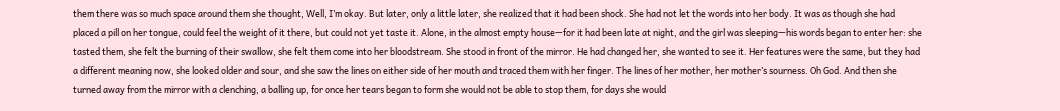them there was so much space around them she thought, Well, I’m okay. But later, only a little later, she realized that it had been shock. She had not let the words into her body. It was as though she had placed a pill on her tongue, could feel the weight of it there, but could not yet taste it. Alone, in the almost empty house—for it had been late at night, and the girl was sleeping—his words began to enter her: she tasted them, she felt the burning of their swallow, she felt them come into her bloodstream. She stood in front of the mirror. He had changed her, she wanted to see it. Her features were the same, but they had a different meaning now, she looked older and sour, and she saw the lines on either side of her mouth and traced them with her finger. The lines of her mother, her mother’s sourness. Oh God. And then she turned away from the mirror with a clenching, a balling up, for once her tears began to form she would not be able to stop them, for days she would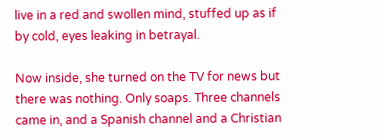live in a red and swollen mind, stuffed up as if by cold, eyes leaking in betrayal.

Now inside, she turned on the TV for news but there was nothing. Only soaps. Three channels came in, and a Spanish channel and a Christian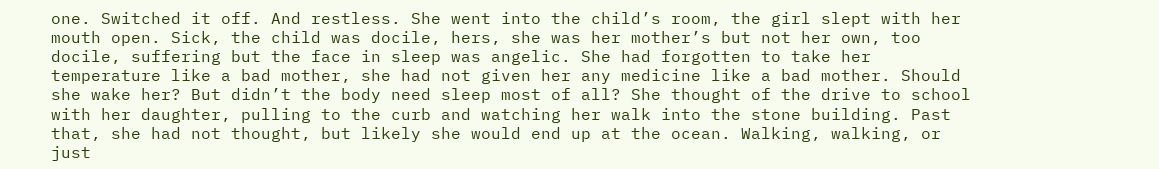one. Switched it off. And restless. She went into the child’s room, the girl slept with her mouth open. Sick, the child was docile, hers, she was her mother’s but not her own, too docile, suffering but the face in sleep was angelic. She had forgotten to take her temperature like a bad mother, she had not given her any medicine like a bad mother. Should she wake her? But didn’t the body need sleep most of all? She thought of the drive to school with her daughter, pulling to the curb and watching her walk into the stone building. Past that, she had not thought, but likely she would end up at the ocean. Walking, walking, or just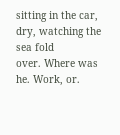sitting in the car, dry, watching the sea fold
over. Where was he. Work, or.